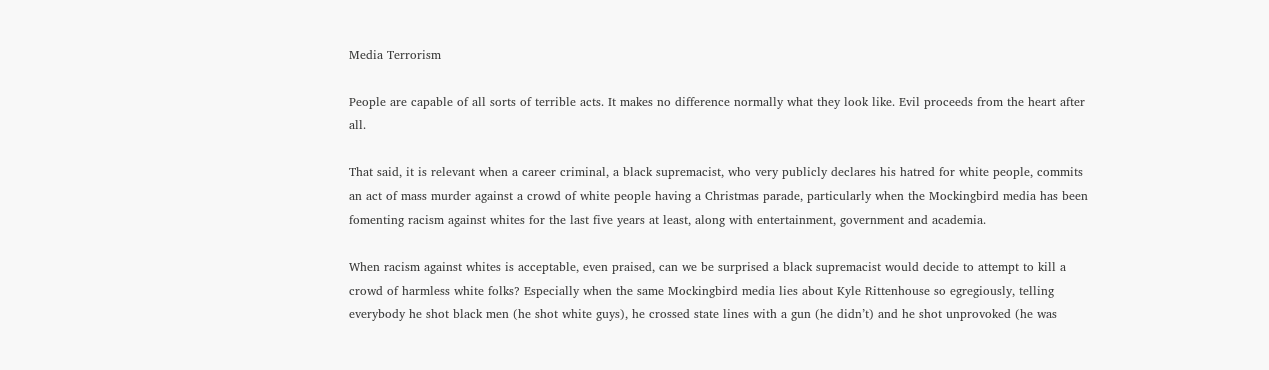Media Terrorism

People are capable of all sorts of terrible acts. It makes no difference normally what they look like. Evil proceeds from the heart after all.

That said, it is relevant when a career criminal, a black supremacist, who very publicly declares his hatred for white people, commits an act of mass murder against a crowd of white people having a Christmas parade, particularly when the Mockingbird media has been fomenting racism against whites for the last five years at least, along with entertainment, government and academia.

When racism against whites is acceptable, even praised, can we be surprised a black supremacist would decide to attempt to kill a crowd of harmless white folks? Especially when the same Mockingbird media lies about Kyle Rittenhouse so egregiously, telling everybody he shot black men (he shot white guys), he crossed state lines with a gun (he didn’t) and he shot unprovoked (he was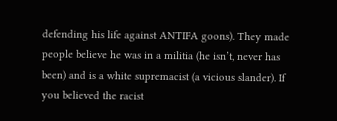defending his life against ANTIFA goons). They made people believe he was in a militia (he isn’t, never has been) and is a white supremacist (a vicious slander). If you believed the racist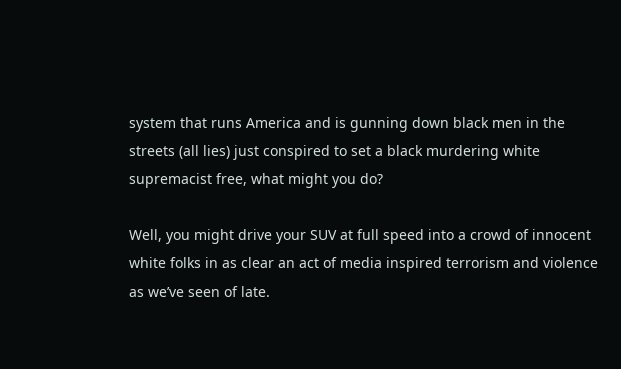system that runs America and is gunning down black men in the streets (all lies) just conspired to set a black murdering white supremacist free, what might you do?

Well, you might drive your SUV at full speed into a crowd of innocent white folks in as clear an act of media inspired terrorism and violence as we’ve seen of late.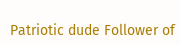Patriotic dude Follower of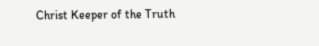Christ Keeper of the Truth